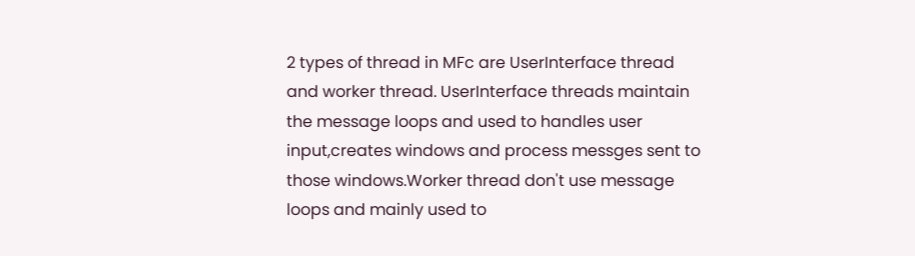2 types of thread in MFc are UserInterface thread and worker thread. UserInterface threads maintain the message loops and used to handles user input,creates windows and process messges sent to those windows.Worker thread don't use message loops and mainly used to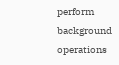perform background operations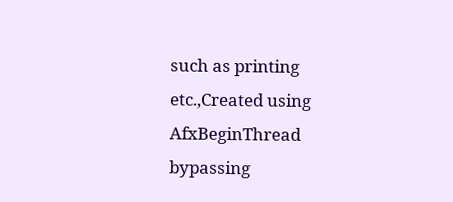such as printing etc.,Created using AfxBeginThread bypassing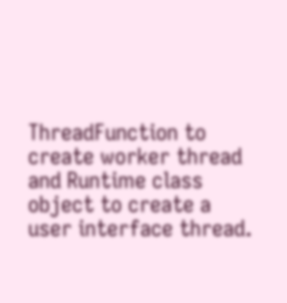ThreadFunction to create worker thread and Runtime class object to create a user interface thread.